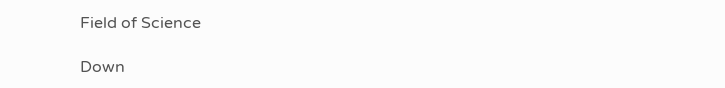Field of Science

Down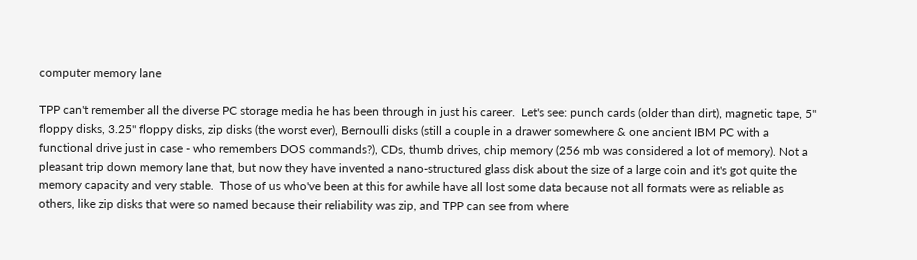computer memory lane

TPP can't remember all the diverse PC storage media he has been through in just his career.  Let's see: punch cards (older than dirt), magnetic tape, 5" floppy disks, 3.25" floppy disks, zip disks (the worst ever), Bernoulli disks (still a couple in a drawer somewhere & one ancient IBM PC with a functional drive just in case - who remembers DOS commands?), CDs, thumb drives, chip memory (256 mb was considered a lot of memory). Not a pleasant trip down memory lane that, but now they have invented a nano-structured glass disk about the size of a large coin and it's got quite the memory capacity and very stable.  Those of us who've been at this for awhile have all lost some data because not all formats were as reliable as others, like zip disks that were so named because their reliability was zip, and TPP can see from where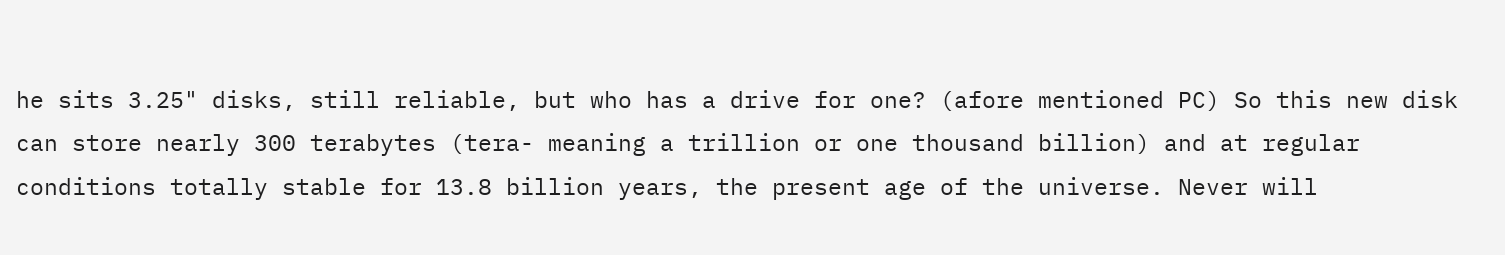he sits 3.25" disks, still reliable, but who has a drive for one? (afore mentioned PC) So this new disk can store nearly 300 terabytes (tera- meaning a trillion or one thousand billion) and at regular conditions totally stable for 13.8 billion years, the present age of the universe. Never will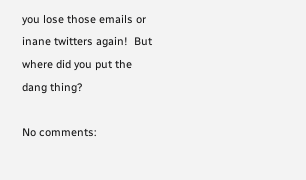you lose those emails or inane twitters again!  But where did you put the dang thing?

No comments: